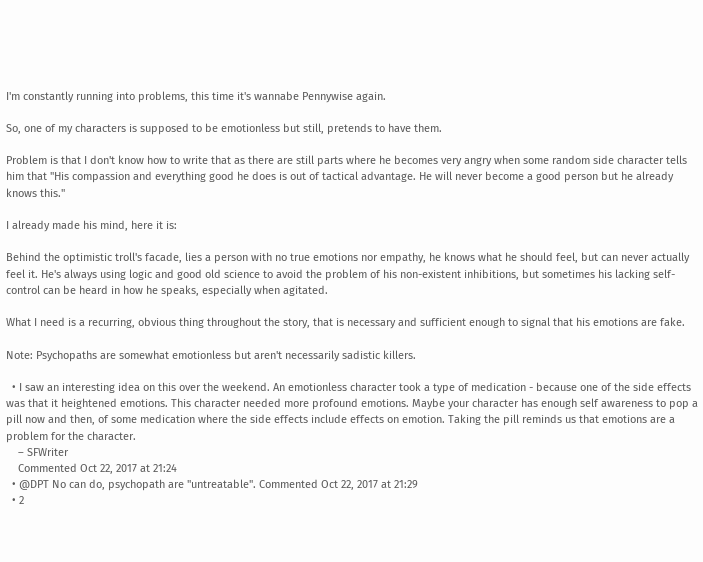I'm constantly running into problems, this time it's wannabe Pennywise again.

So, one of my characters is supposed to be emotionless but still, pretends to have them.

Problem is that I don't know how to write that as there are still parts where he becomes very angry when some random side character tells him that "His compassion and everything good he does is out of tactical advantage. He will never become a good person but he already knows this."

I already made his mind, here it is:

Behind the optimistic troll's facade, lies a person with no true emotions nor empathy, he knows what he should feel, but can never actually feel it. He's always using logic and good old science to avoid the problem of his non-existent inhibitions, but sometimes his lacking self-control can be heard in how he speaks, especially when agitated.

What I need is a recurring, obvious thing throughout the story, that is necessary and sufficient enough to signal that his emotions are fake.

Note: Psychopaths are somewhat emotionless but aren't necessarily sadistic killers.

  • I saw an interesting idea on this over the weekend. An emotionless character took a type of medication - because one of the side effects was that it heightened emotions. This character needed more profound emotions. Maybe your character has enough self awareness to pop a pill now and then, of some medication where the side effects include effects on emotion. Taking the pill reminds us that emotions are a problem for the character.
    – SFWriter
    Commented Oct 22, 2017 at 21:24
  • @DPT No can do, psychopath are "untreatable". Commented Oct 22, 2017 at 21:29
  • 2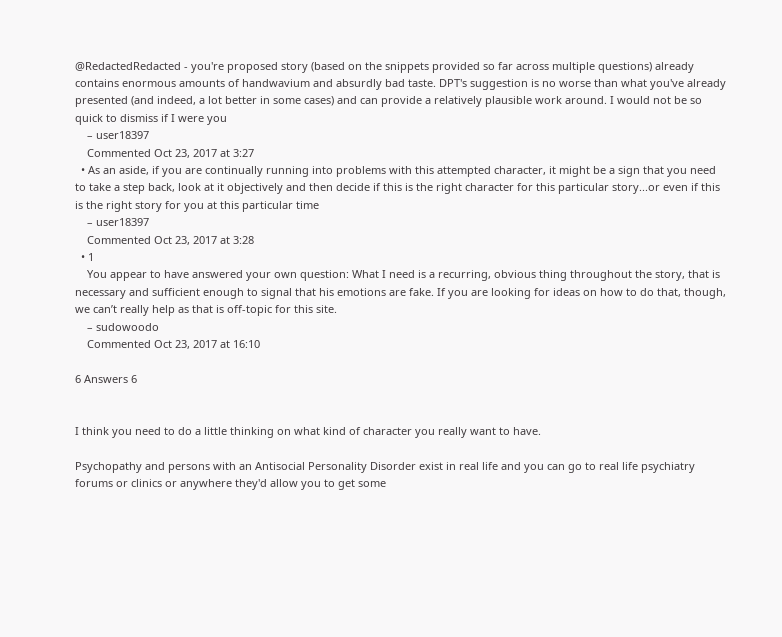@RedactedRedacted - you're proposed story (based on the snippets provided so far across multiple questions) already contains enormous amounts of handwavium and absurdly bad taste. DPT's suggestion is no worse than what you've already presented (and indeed, a lot better in some cases) and can provide a relatively plausible work around. I would not be so quick to dismiss if I were you
    – user18397
    Commented Oct 23, 2017 at 3:27
  • As an aside, if you are continually running into problems with this attempted character, it might be a sign that you need to take a step back, look at it objectively and then decide if this is the right character for this particular story...or even if this is the right story for you at this particular time
    – user18397
    Commented Oct 23, 2017 at 3:28
  • 1
    You appear to have answered your own question: What I need is a recurring, obvious thing throughout the story, that is necessary and sufficient enough to signal that his emotions are fake. If you are looking for ideas on how to do that, though, we can’t really help as that is off-topic for this site.
    – sudowoodo
    Commented Oct 23, 2017 at 16:10

6 Answers 6


I think you need to do a little thinking on what kind of character you really want to have.

Psychopathy and persons with an Antisocial Personality Disorder exist in real life and you can go to real life psychiatry forums or clinics or anywhere they'd allow you to get some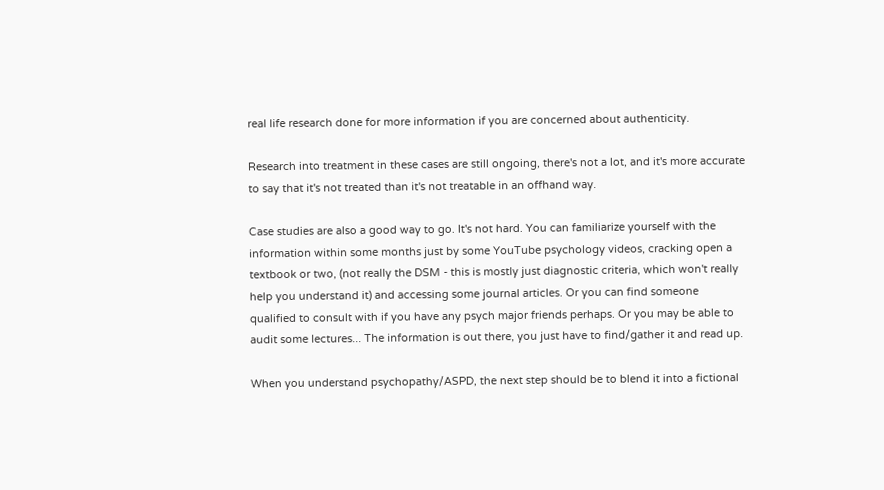real life research done for more information if you are concerned about authenticity.

Research into treatment in these cases are still ongoing, there's not a lot, and it's more accurate to say that it's not treated than it's not treatable in an offhand way.

Case studies are also a good way to go. It's not hard. You can familiarize yourself with the information within some months just by some YouTube psychology videos, cracking open a textbook or two, (not really the DSM - this is mostly just diagnostic criteria, which won't really help you understand it) and accessing some journal articles. Or you can find someone qualified to consult with if you have any psych major friends perhaps. Or you may be able to audit some lectures... The information is out there, you just have to find/gather it and read up.

When you understand psychopathy/ASPD, the next step should be to blend it into a fictional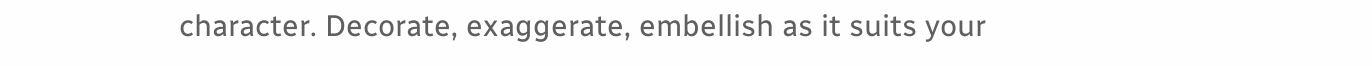character. Decorate, exaggerate, embellish as it suits your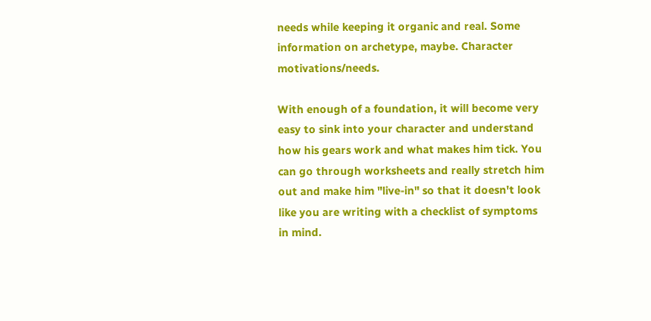needs while keeping it organic and real. Some information on archetype, maybe. Character motivations/needs.

With enough of a foundation, it will become very easy to sink into your character and understand how his gears work and what makes him tick. You can go through worksheets and really stretch him out and make him "live-in" so that it doesn't look like you are writing with a checklist of symptoms in mind.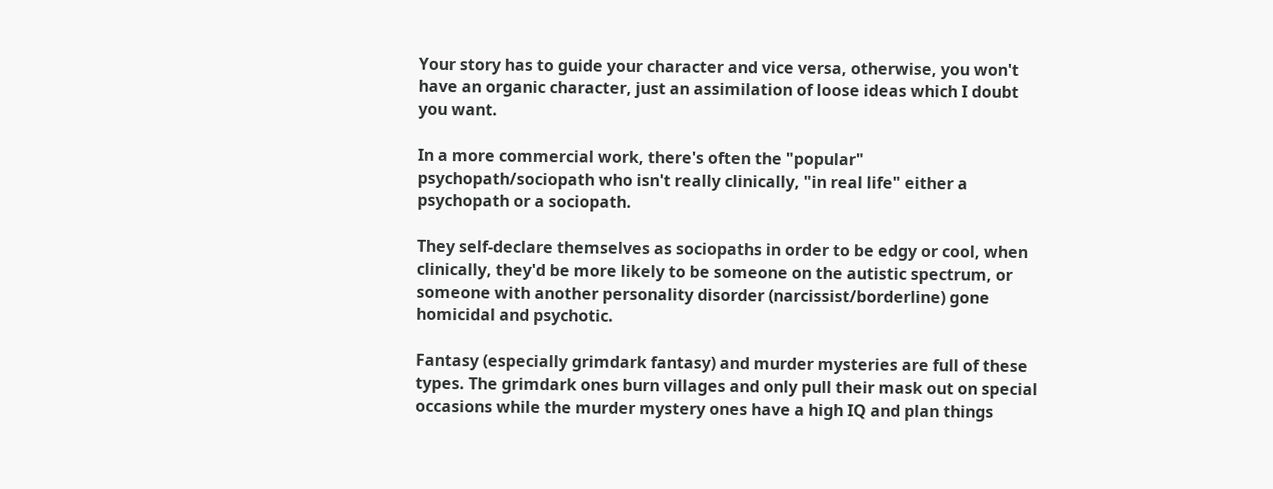Your story has to guide your character and vice versa, otherwise, you won't have an organic character, just an assimilation of loose ideas which I doubt you want.

In a more commercial work, there's often the "popular" psychopath/sociopath who isn't really clinically, "in real life" either a psychopath or a sociopath.

They self-declare themselves as sociopaths in order to be edgy or cool, when clinically, they'd be more likely to be someone on the autistic spectrum, or someone with another personality disorder (narcissist/borderline) gone homicidal and psychotic.

Fantasy (especially grimdark fantasy) and murder mysteries are full of these types. The grimdark ones burn villages and only pull their mask out on special occasions while the murder mystery ones have a high IQ and plan things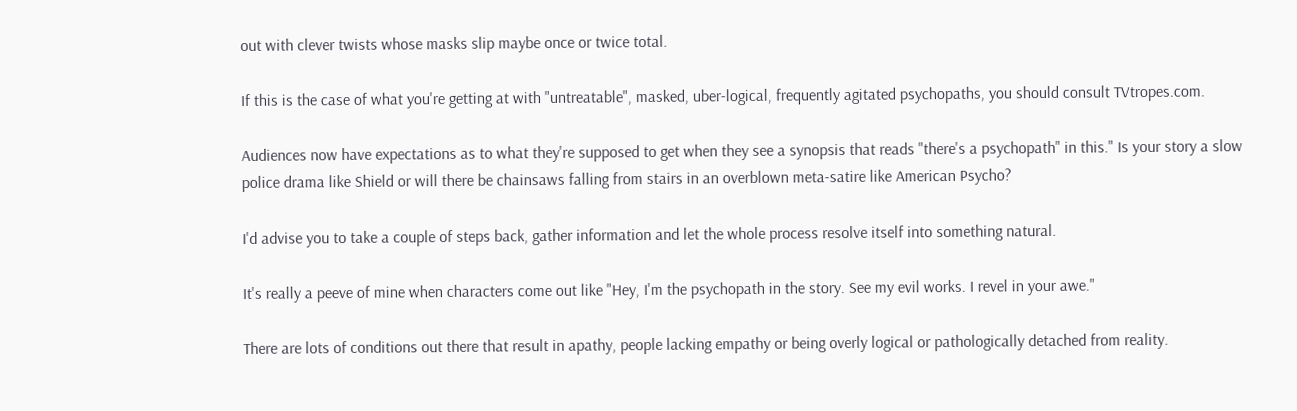out with clever twists whose masks slip maybe once or twice total.

If this is the case of what you're getting at with "untreatable", masked, uber-logical, frequently agitated psychopaths, you should consult TVtropes.com.

Audiences now have expectations as to what they're supposed to get when they see a synopsis that reads "there's a psychopath" in this." Is your story a slow police drama like Shield or will there be chainsaws falling from stairs in an overblown meta-satire like American Psycho?

I'd advise you to take a couple of steps back, gather information and let the whole process resolve itself into something natural.

It's really a peeve of mine when characters come out like "Hey, I'm the psychopath in the story. See my evil works. I revel in your awe."

There are lots of conditions out there that result in apathy, people lacking empathy or being overly logical or pathologically detached from reality.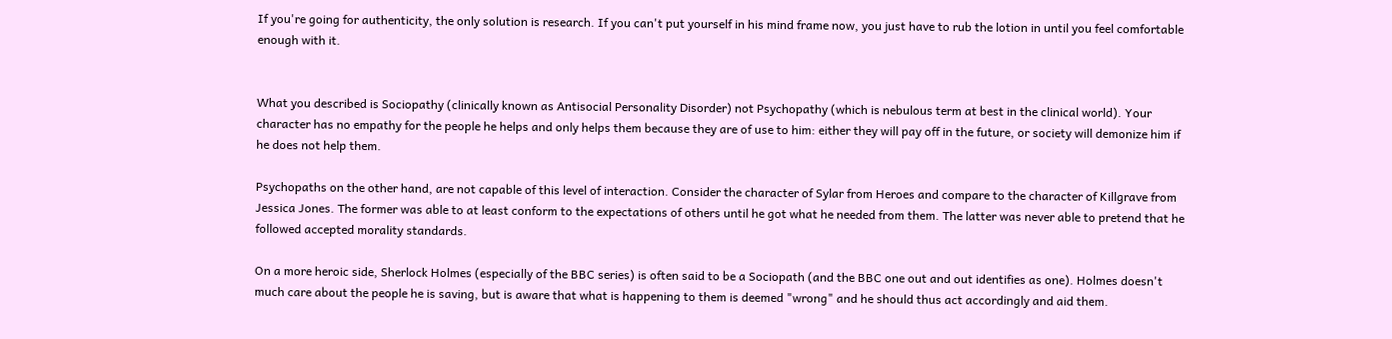If you're going for authenticity, the only solution is research. If you can't put yourself in his mind frame now, you just have to rub the lotion in until you feel comfortable enough with it.


What you described is Sociopathy (clinically known as Antisocial Personality Disorder) not Psychopathy (which is nebulous term at best in the clinical world). Your character has no empathy for the people he helps and only helps them because they are of use to him: either they will pay off in the future, or society will demonize him if he does not help them.

Psychopaths on the other hand, are not capable of this level of interaction. Consider the character of Sylar from Heroes and compare to the character of Killgrave from Jessica Jones. The former was able to at least conform to the expectations of others until he got what he needed from them. The latter was never able to pretend that he followed accepted morality standards.

On a more heroic side, Sherlock Holmes (especially of the BBC series) is often said to be a Sociopath (and the BBC one out and out identifies as one). Holmes doesn't much care about the people he is saving, but is aware that what is happening to them is deemed "wrong" and he should thus act accordingly and aid them.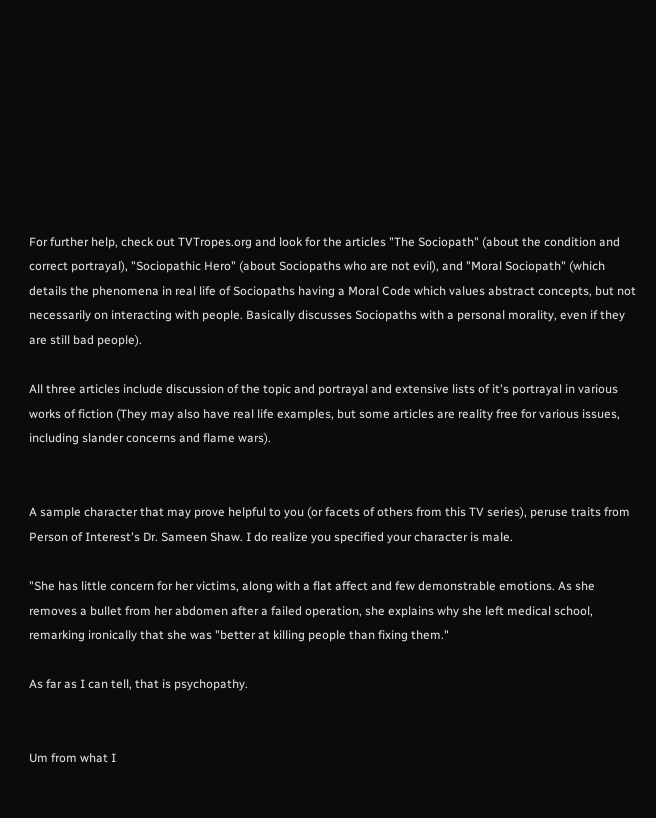For further help, check out TVTropes.org and look for the articles "The Sociopath" (about the condition and correct portrayal), "Sociopathic Hero" (about Sociopaths who are not evil), and "Moral Sociopath" (which details the phenomena in real life of Sociopaths having a Moral Code which values abstract concepts, but not necessarily on interacting with people. Basically discusses Sociopaths with a personal morality, even if they are still bad people).

All three articles include discussion of the topic and portrayal and extensive lists of it's portrayal in various works of fiction (They may also have real life examples, but some articles are reality free for various issues, including slander concerns and flame wars).


A sample character that may prove helpful to you (or facets of others from this TV series), peruse traits from Person of Interest's Dr. Sameen Shaw. I do realize you specified your character is male.

"She has little concern for her victims, along with a flat affect and few demonstrable emotions. As she removes a bullet from her abdomen after a failed operation, she explains why she left medical school, remarking ironically that she was "better at killing people than fixing them."

As far as I can tell, that is psychopathy.


Um from what I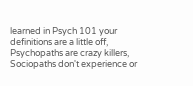learned in Psych 101 your definitions are a little off, Psychopaths are crazy killers, Sociopaths don't experience or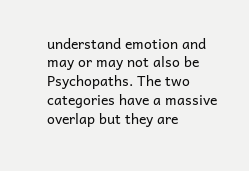understand emotion and may or may not also be Psychopaths. The two categories have a massive overlap but they are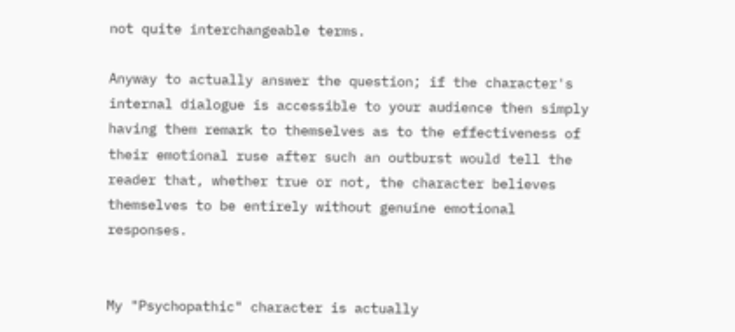not quite interchangeable terms.

Anyway to actually answer the question; if the character's internal dialogue is accessible to your audience then simply having them remark to themselves as to the effectiveness of their emotional ruse after such an outburst would tell the reader that, whether true or not, the character believes themselves to be entirely without genuine emotional responses.


My "Psychopathic" character is actually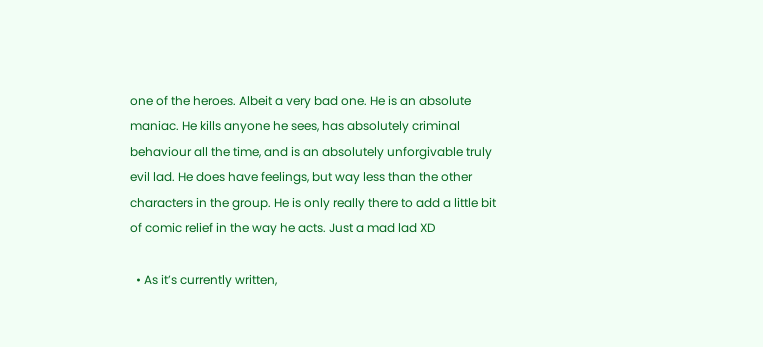one of the heroes. Albeit a very bad one. He is an absolute maniac. He kills anyone he sees, has absolutely criminal behaviour all the time, and is an absolutely unforgivable truly evil lad. He does have feelings, but way less than the other characters in the group. He is only really there to add a little bit of comic relief in the way he acts. Just a mad lad XD

  • As it’s currently written,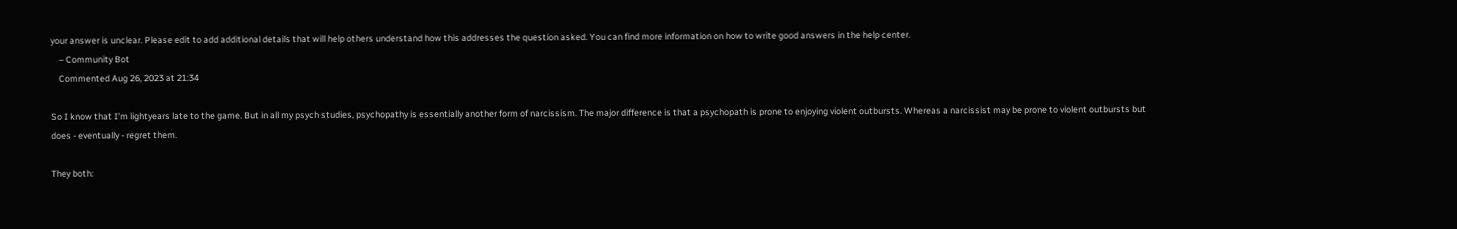your answer is unclear. Please edit to add additional details that will help others understand how this addresses the question asked. You can find more information on how to write good answers in the help center.
    – Community Bot
    Commented Aug 26, 2023 at 21:34

So I know that I'm lightyears late to the game. But in all my psych studies, psychopathy is essentially another form of narcissism. The major difference is that a psychopath is prone to enjoying violent outbursts. Whereas a narcissist may be prone to violent outbursts but does - eventually - regret them.

They both: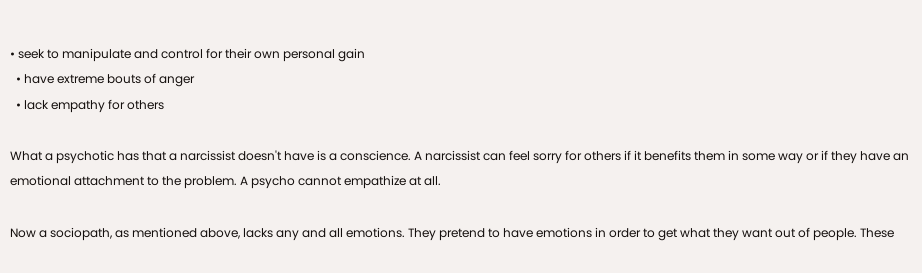• seek to manipulate and control for their own personal gain
  • have extreme bouts of anger
  • lack empathy for others

What a psychotic has that a narcissist doesn't have is a conscience. A narcissist can feel sorry for others if it benefits them in some way or if they have an emotional attachment to the problem. A psycho cannot empathize at all.

Now a sociopath, as mentioned above, lacks any and all emotions. They pretend to have emotions in order to get what they want out of people. These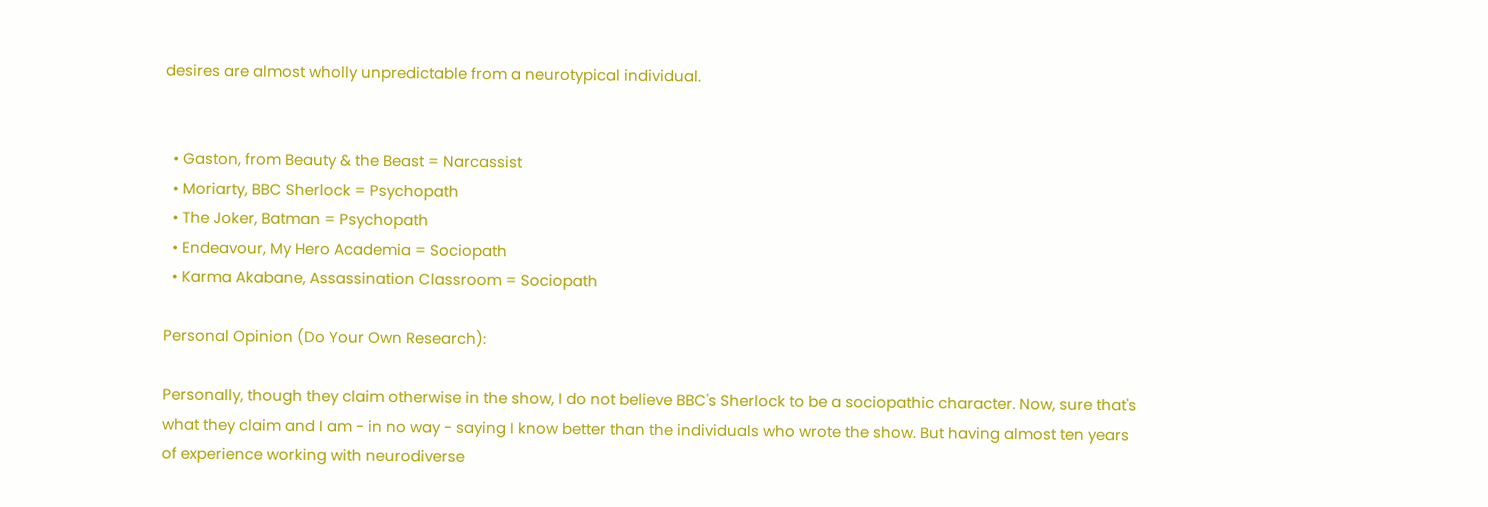desires are almost wholly unpredictable from a neurotypical individual.


  • Gaston, from Beauty & the Beast = Narcassist
  • Moriarty, BBC Sherlock = Psychopath
  • The Joker, Batman = Psychopath
  • Endeavour, My Hero Academia = Sociopath
  • Karma Akabane, Assassination Classroom = Sociopath

Personal Opinion (Do Your Own Research):

Personally, though they claim otherwise in the show, I do not believe BBC's Sherlock to be a sociopathic character. Now, sure that's what they claim and I am - in no way - saying I know better than the individuals who wrote the show. But having almost ten years of experience working with neurodiverse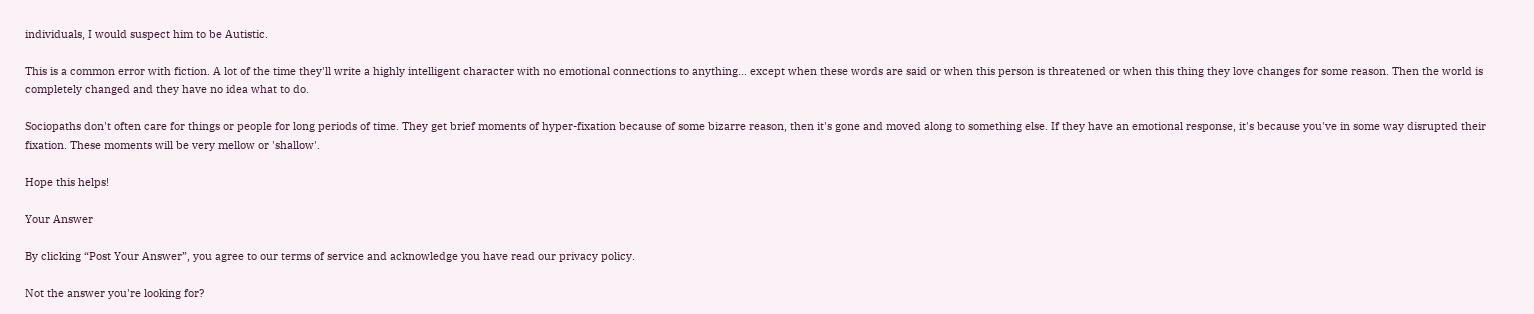individuals, I would suspect him to be Autistic.

This is a common error with fiction. A lot of the time they'll write a highly intelligent character with no emotional connections to anything... except when these words are said or when this person is threatened or when this thing they love changes for some reason. Then the world is completely changed and they have no idea what to do.

Sociopaths don't often care for things or people for long periods of time. They get brief moments of hyper-fixation because of some bizarre reason, then it's gone and moved along to something else. If they have an emotional response, it's because you've in some way disrupted their fixation. These moments will be very mellow or 'shallow'.

Hope this helps!

Your Answer

By clicking “Post Your Answer”, you agree to our terms of service and acknowledge you have read our privacy policy.

Not the answer you're looking for?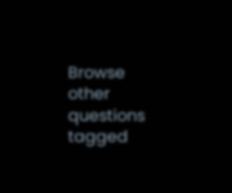Browse other questions tagged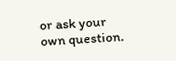or ask your own question.